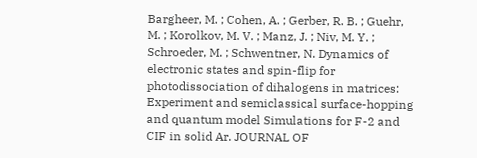Bargheer, M. ; Cohen, A. ; Gerber, R. B. ; Guehr, M. ; Korolkov, M. V. ; Manz, J. ; Niv, M. Y. ; Schroeder, M. ; Schwentner, N. Dynamics of electronic states and spin-flip for photodissociation of dihalogens in matrices: Experiment and semiclassical surface-hopping and quantum model Simulations for F-2 and CIF in solid Ar. JOURNAL OF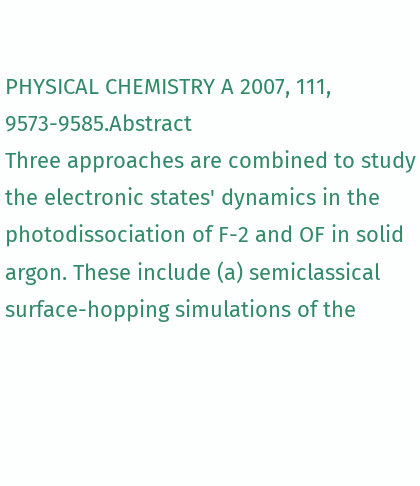PHYSICAL CHEMISTRY A 2007, 111, 9573-9585.Abstract
Three approaches are combined to study the electronic states' dynamics in the photodissociation of F-2 and OF in solid argon. These include (a) semiclassical surface-hopping simulations of the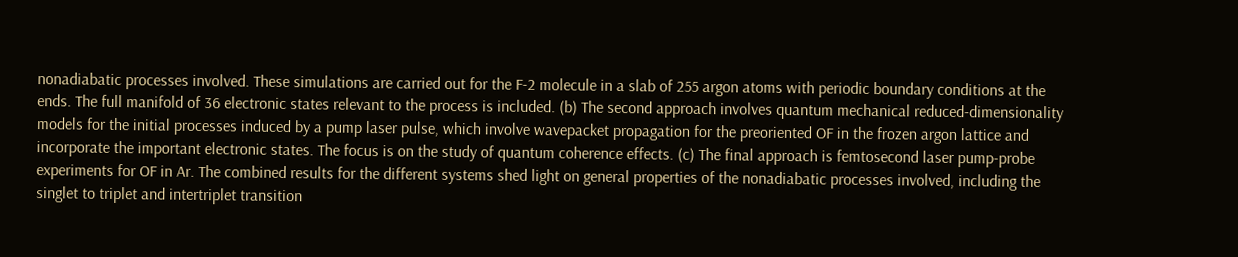nonadiabatic processes involved. These simulations are carried out for the F-2 molecule in a slab of 255 argon atoms with periodic boundary conditions at the ends. The full manifold of 36 electronic states relevant to the process is included. (b) The second approach involves quantum mechanical reduced-dimensionality models for the initial processes induced by a pump laser pulse, which involve wavepacket propagation for the preoriented OF in the frozen argon lattice and incorporate the important electronic states. The focus is on the study of quantum coherence effects. (c) The final approach is femtosecond laser pump-probe experiments for OF in Ar. The combined results for the different systems shed light on general properties of the nonadiabatic processes involved, including the singlet to triplet and intertriplet transition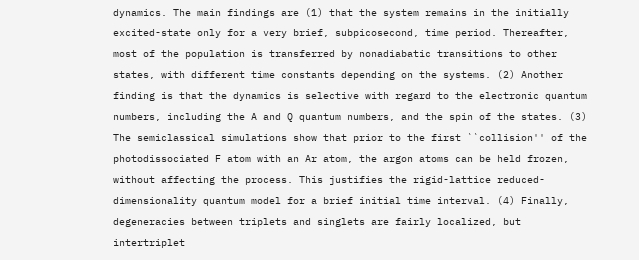dynamics. The main findings are (1) that the system remains in the initially excited-state only for a very brief, subpicosecond, time period. Thereafter, most of the population is transferred by nonadiabatic transitions to other states, with different time constants depending on the systems. (2) Another finding is that the dynamics is selective with regard to the electronic quantum numbers, including the A and Q quantum numbers, and the spin of the states. (3) The semiclassical simulations show that prior to the first ``collision'' of the photodissociated F atom with an Ar atom, the argon atoms can be held frozen, without affecting the process. This justifies the rigid-lattice reduced-dimensionality quantum model for a brief initial time interval. (4) Finally, degeneracies between triplets and singlets are fairly localized, but intertriplet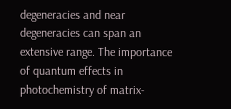degeneracies and near degeneracies can span an extensive range. The importance of quantum effects in photochemistry of matrix-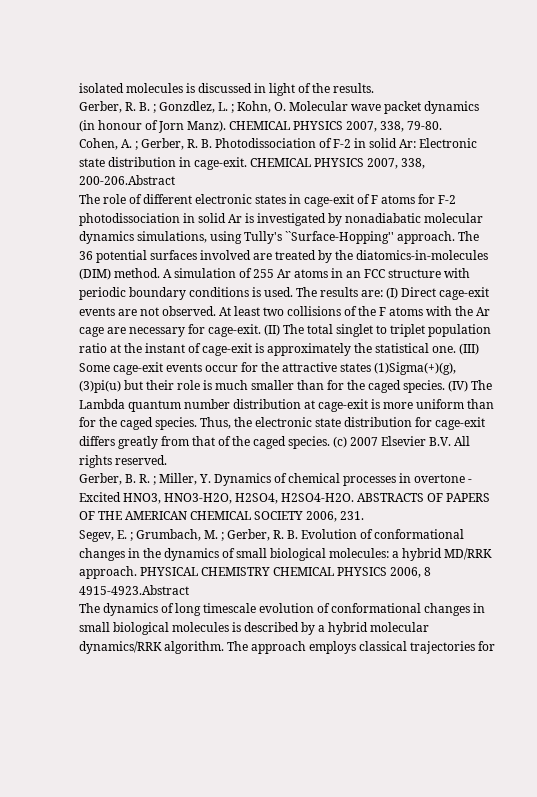isolated molecules is discussed in light of the results.
Gerber, R. B. ; Gonzdlez, L. ; Kohn, O. Molecular wave packet dynamics (in honour of Jorn Manz). CHEMICAL PHYSICS 2007, 338, 79-80.
Cohen, A. ; Gerber, R. B. Photodissociation of F-2 in solid Ar: Electronic state distribution in cage-exit. CHEMICAL PHYSICS 2007, 338, 200-206.Abstract
The role of different electronic states in cage-exit of F atoms for F-2 photodissociation in solid Ar is investigated by nonadiabatic molecular dynamics simulations, using Tully's ``Surface-Hopping'' approach. The 36 potential surfaces involved are treated by the diatomics-in-molecules (DIM) method. A simulation of 255 Ar atoms in an FCC structure with periodic boundary conditions is used. The results are: (I) Direct cage-exit events are not observed. At least two collisions of the F atoms with the Ar cage are necessary for cage-exit. (II) The total singlet to triplet population ratio at the instant of cage-exit is approximately the statistical one. (III) Some cage-exit events occur for the attractive states (1)Sigma(+)(g), (3)pi(u) but their role is much smaller than for the caged species. (IV) The Lambda quantum number distribution at cage-exit is more uniform than for the caged species. Thus, the electronic state distribution for cage-exit differs greatly from that of the caged species. (c) 2007 Elsevier B.V. All rights reserved.
Gerber, B. R. ; Miller, Y. Dynamics of chemical processes in overtone - Excited HNO3, HNO3-H2O, H2SO4, H2SO4-H2O. ABSTRACTS OF PAPERS OF THE AMERICAN CHEMICAL SOCIETY 2006, 231.
Segev, E. ; Grumbach, M. ; Gerber, R. B. Evolution of conformational changes in the dynamics of small biological molecules: a hybrid MD/RRK approach. PHYSICAL CHEMISTRY CHEMICAL PHYSICS 2006, 8 4915-4923.Abstract
The dynamics of long timescale evolution of conformational changes in small biological molecules is described by a hybrid molecular dynamics/RRK algorithm. The approach employs classical trajectories for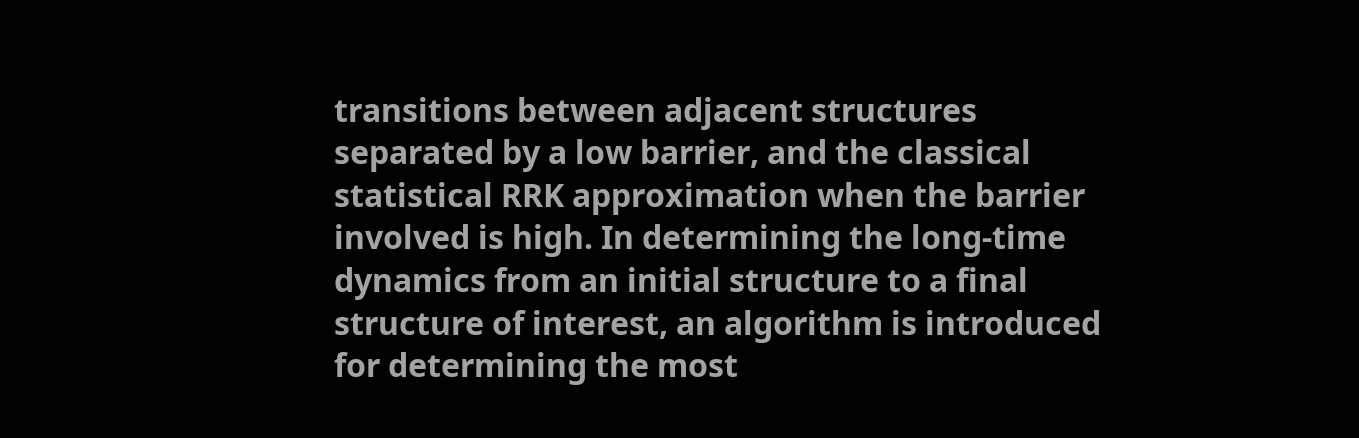transitions between adjacent structures separated by a low barrier, and the classical statistical RRK approximation when the barrier involved is high. In determining the long-time dynamics from an initial structure to a final structure of interest, an algorithm is introduced for determining the most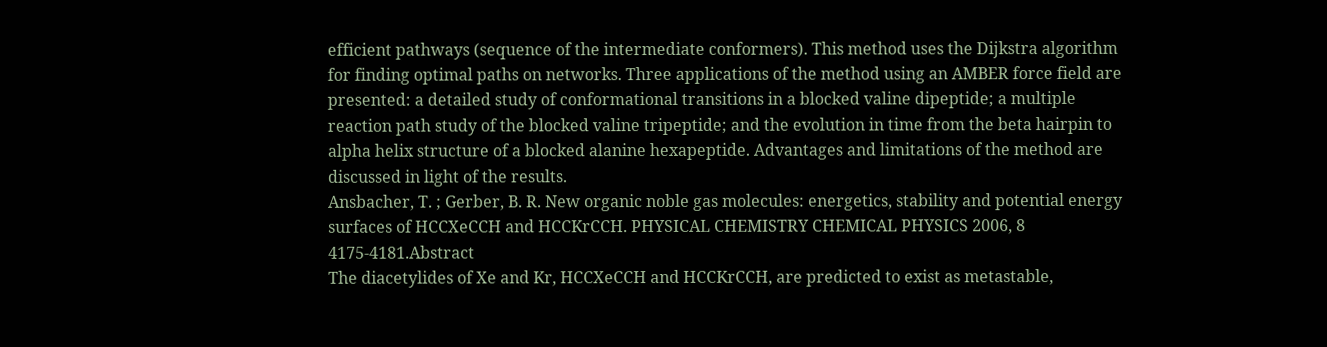efficient pathways (sequence of the intermediate conformers). This method uses the Dijkstra algorithm for finding optimal paths on networks. Three applications of the method using an AMBER force field are presented: a detailed study of conformational transitions in a blocked valine dipeptide; a multiple reaction path study of the blocked valine tripeptide; and the evolution in time from the beta hairpin to alpha helix structure of a blocked alanine hexapeptide. Advantages and limitations of the method are discussed in light of the results.
Ansbacher, T. ; Gerber, B. R. New organic noble gas molecules: energetics, stability and potential energy surfaces of HCCXeCCH and HCCKrCCH. PHYSICAL CHEMISTRY CHEMICAL PHYSICS 2006, 8 4175-4181.Abstract
The diacetylides of Xe and Kr, HCCXeCCH and HCCKrCCH, are predicted to exist as metastable,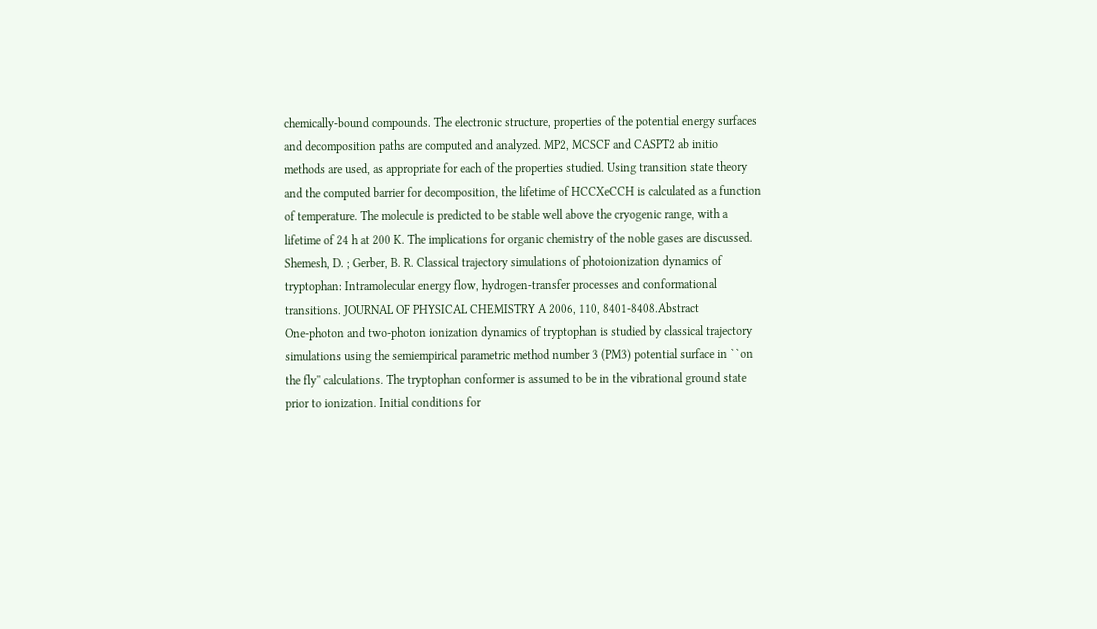chemically-bound compounds. The electronic structure, properties of the potential energy surfaces and decomposition paths are computed and analyzed. MP2, MCSCF and CASPT2 ab initio methods are used, as appropriate for each of the properties studied. Using transition state theory and the computed barrier for decomposition, the lifetime of HCCXeCCH is calculated as a function of temperature. The molecule is predicted to be stable well above the cryogenic range, with a lifetime of 24 h at 200 K. The implications for organic chemistry of the noble gases are discussed.
Shemesh, D. ; Gerber, B. R. Classical trajectory simulations of photoionization dynamics of tryptophan: Intramolecular energy flow, hydrogen-transfer processes and conformational transitions. JOURNAL OF PHYSICAL CHEMISTRY A 2006, 110, 8401-8408.Abstract
One-photon and two-photon ionization dynamics of tryptophan is studied by classical trajectory simulations using the semiempirical parametric method number 3 (PM3) potential surface in ``on the fly'' calculations. The tryptophan conformer is assumed to be in the vibrational ground state prior to ionization. Initial conditions for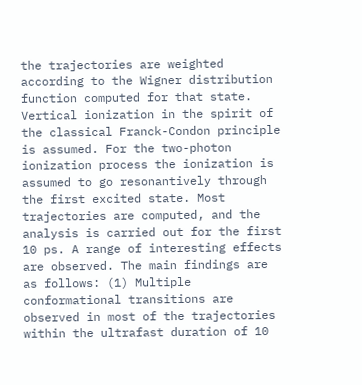the trajectories are weighted according to the Wigner distribution function computed for that state. Vertical ionization in the spirit of the classical Franck-Condon principle is assumed. For the two-photon ionization process the ionization is assumed to go resonantively through the first excited state. Most trajectories are computed, and the analysis is carried out for the first 10 ps. A range of interesting effects are observed. The main findings are as follows: (1) Multiple conformational transitions are observed in most of the trajectories within the ultrafast duration of 10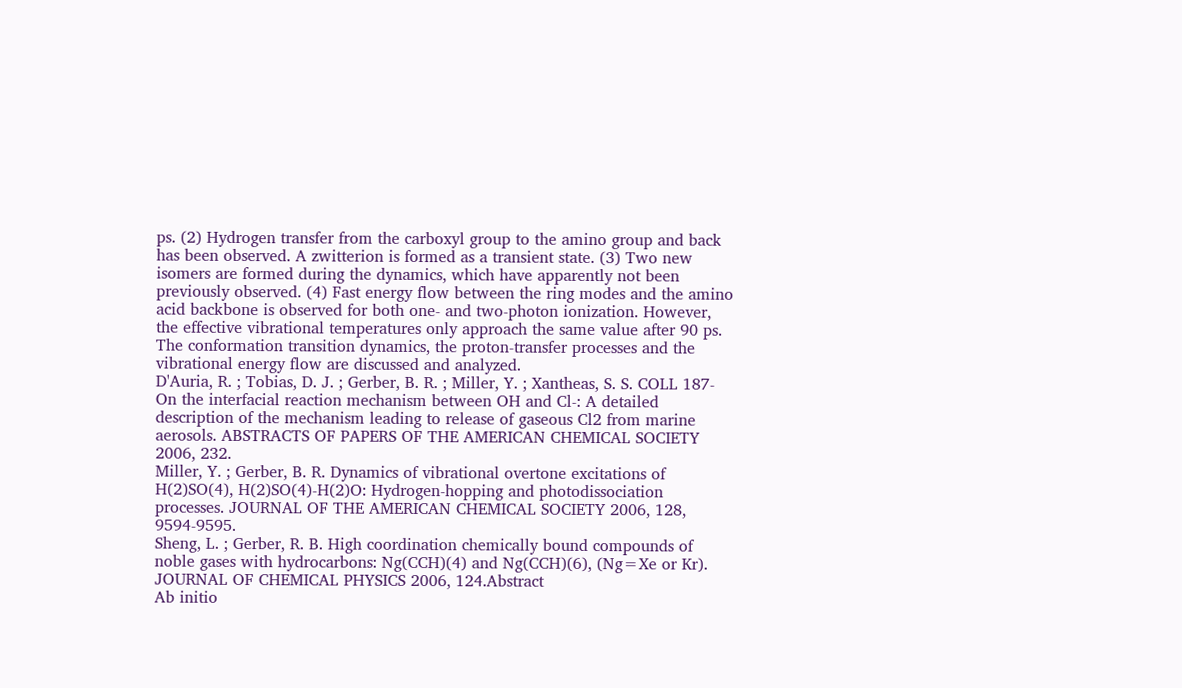ps. (2) Hydrogen transfer from the carboxyl group to the amino group and back has been observed. A zwitterion is formed as a transient state. (3) Two new isomers are formed during the dynamics, which have apparently not been previously observed. (4) Fast energy flow between the ring modes and the amino acid backbone is observed for both one- and two-photon ionization. However, the effective vibrational temperatures only approach the same value after 90 ps. The conformation transition dynamics, the proton-transfer processes and the vibrational energy flow are discussed and analyzed.
D'Auria, R. ; Tobias, D. J. ; Gerber, B. R. ; Miller, Y. ; Xantheas, S. S. COLL 187-On the interfacial reaction mechanism between OH and Cl-: A detailed description of the mechanism leading to release of gaseous Cl2 from marine aerosols. ABSTRACTS OF PAPERS OF THE AMERICAN CHEMICAL SOCIETY 2006, 232.
Miller, Y. ; Gerber, B. R. Dynamics of vibrational overtone excitations of H(2)SO(4), H(2)SO(4)-H(2)O: Hydrogen-hopping and photodissociation processes. JOURNAL OF THE AMERICAN CHEMICAL SOCIETY 2006, 128, 9594-9595.
Sheng, L. ; Gerber, R. B. High coordination chemically bound compounds of noble gases with hydrocarbons: Ng(CCH)(4) and Ng(CCH)(6), (Ng=Xe or Kr). JOURNAL OF CHEMICAL PHYSICS 2006, 124.Abstract
Ab initio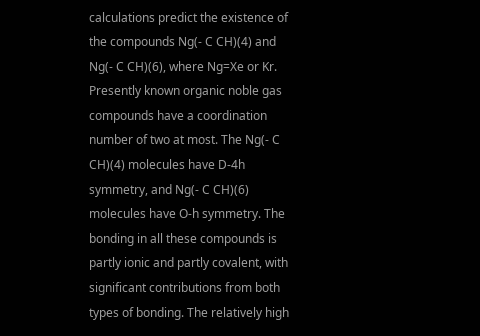calculations predict the existence of the compounds Ng(- C CH)(4) and Ng(- C CH)(6), where Ng=Xe or Kr. Presently known organic noble gas compounds have a coordination number of two at most. The Ng(- C CH)(4) molecules have D-4h symmetry, and Ng(- C CH)(6) molecules have O-h symmetry. The bonding in all these compounds is partly ionic and partly covalent, with significant contributions from both types of bonding. The relatively high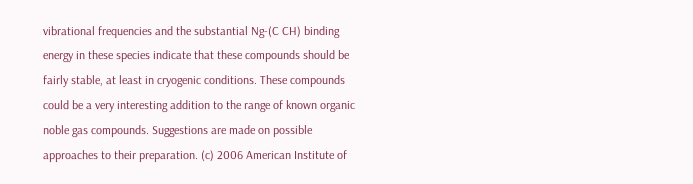vibrational frequencies and the substantial Ng-(C CH) binding energy in these species indicate that these compounds should be fairly stable, at least in cryogenic conditions. These compounds could be a very interesting addition to the range of known organic noble gas compounds. Suggestions are made on possible approaches to their preparation. (c) 2006 American Institute of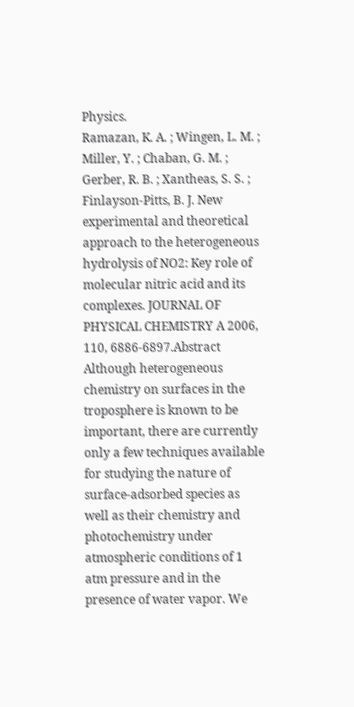Physics.
Ramazan, K. A. ; Wingen, L. M. ; Miller, Y. ; Chaban, G. M. ; Gerber, R. B. ; Xantheas, S. S. ; Finlayson-Pitts, B. J. New experimental and theoretical approach to the heterogeneous hydrolysis of NO2: Key role of molecular nitric acid and its complexes. JOURNAL OF PHYSICAL CHEMISTRY A 2006, 110, 6886-6897.Abstract
Although heterogeneous chemistry on surfaces in the troposphere is known to be important, there are currently only a few techniques available for studying the nature of surface-adsorbed species as well as their chemistry and photochemistry under atmospheric conditions of 1 atm pressure and in the presence of water vapor. We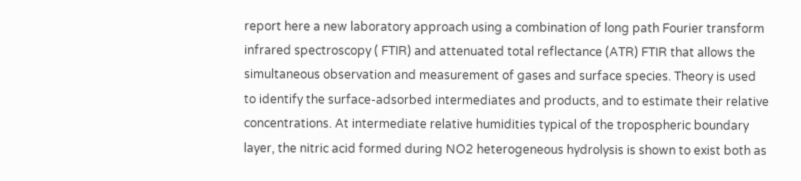report here a new laboratory approach using a combination of long path Fourier transform infrared spectroscopy ( FTIR) and attenuated total reflectance (ATR) FTIR that allows the simultaneous observation and measurement of gases and surface species. Theory is used to identify the surface-adsorbed intermediates and products, and to estimate their relative concentrations. At intermediate relative humidities typical of the tropospheric boundary layer, the nitric acid formed during NO2 heterogeneous hydrolysis is shown to exist both as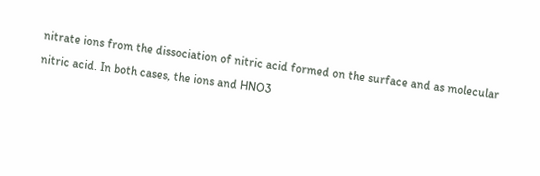nitrate ions from the dissociation of nitric acid formed on the surface and as molecular nitric acid. In both cases, the ions and HNO3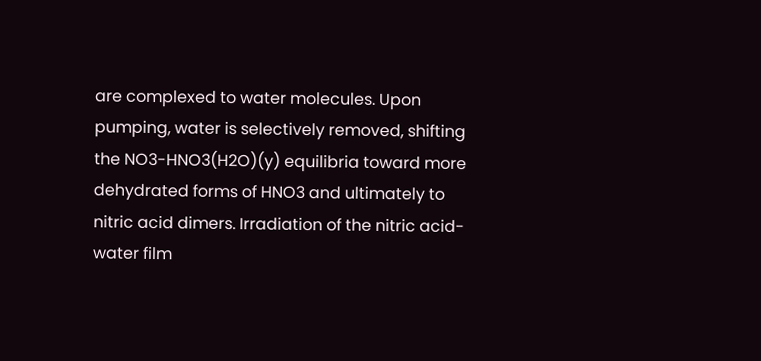are complexed to water molecules. Upon pumping, water is selectively removed, shifting the NO3-HNO3(H2O)(y) equilibria toward more dehydrated forms of HNO3 and ultimately to nitric acid dimers. Irradiation of the nitric acid-water film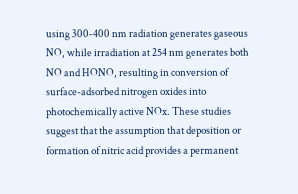using 300-400 nm radiation generates gaseous NO, while irradiation at 254 nm generates both NO and HONO, resulting in conversion of surface-adsorbed nitrogen oxides into photochemically active NOx. These studies suggest that the assumption that deposition or formation of nitric acid provides a permanent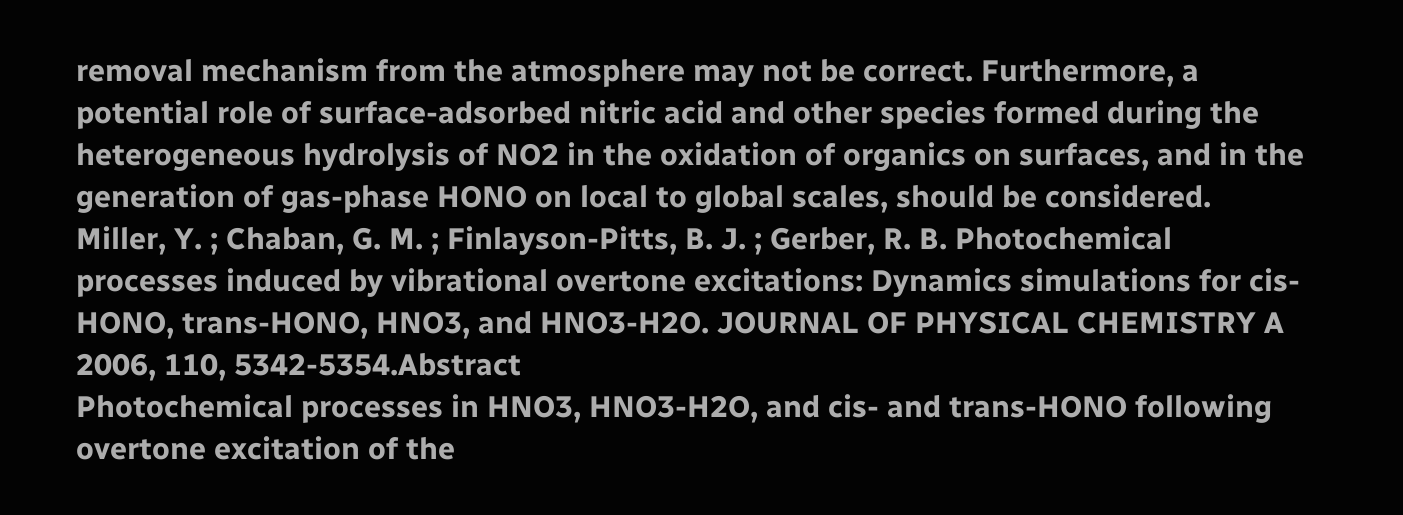removal mechanism from the atmosphere may not be correct. Furthermore, a potential role of surface-adsorbed nitric acid and other species formed during the heterogeneous hydrolysis of NO2 in the oxidation of organics on surfaces, and in the generation of gas-phase HONO on local to global scales, should be considered.
Miller, Y. ; Chaban, G. M. ; Finlayson-Pitts, B. J. ; Gerber, R. B. Photochemical processes induced by vibrational overtone excitations: Dynamics simulations for cis-HONO, trans-HONO, HNO3, and HNO3-H2O. JOURNAL OF PHYSICAL CHEMISTRY A 2006, 110, 5342-5354.Abstract
Photochemical processes in HNO3, HNO3-H2O, and cis- and trans-HONO following overtone excitation of the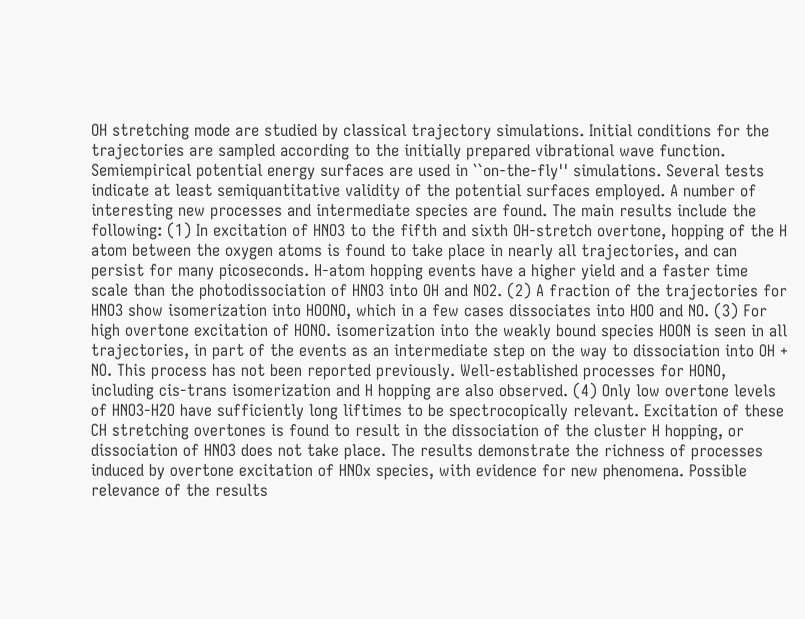OH stretching mode are studied by classical trajectory simulations. Initial conditions for the trajectories are sampled according to the initially prepared vibrational wave function. Semiempirical potential energy surfaces are used in ``on-the-fly'' simulations. Several tests indicate at least semiquantitative validity of the potential surfaces employed. A number of interesting new processes and intermediate species are found. The main results include the following: (1) In excitation of HNO3 to the fifth and sixth OH-stretch overtone, hopping of the H atom between the oxygen atoms is found to take place in nearly all trajectories, and can persist for many picoseconds. H-atom hopping events have a higher yield and a faster time scale than the photodissociation of HNO3 into OH and NO2. (2) A fraction of the trajectories for HNO3 show isomerization into HOONO, which in a few cases dissociates into HOO and NO. (3) For high overtone excitation of HONO. isomerization into the weakly bound species HOON is seen in all trajectories, in part of the events as an intermediate step on the way to dissociation into OH + NO. This process has not been reported previously. Well-established processes for HONO, including cis-trans isomerization and H hopping are also observed. (4) Only low overtone levels of HNO3-H2O have sufficiently long liftimes to be spectrocopically relevant. Excitation of these CH stretching overtones is found to result in the dissociation of the cluster H hopping, or dissociation of HNO3 does not take place. The results demonstrate the richness of processes induced by overtone excitation of HNOx species, with evidence for new phenomena. Possible relevance of the results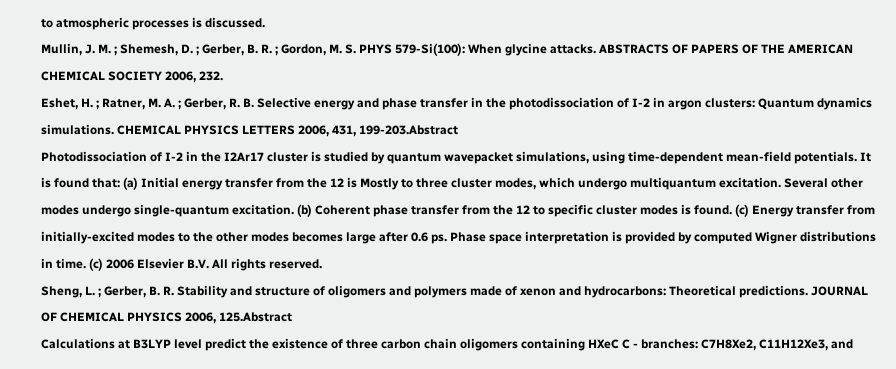to atmospheric processes is discussed.
Mullin, J. M. ; Shemesh, D. ; Gerber, B. R. ; Gordon, M. S. PHYS 579-Si(100): When glycine attacks. ABSTRACTS OF PAPERS OF THE AMERICAN CHEMICAL SOCIETY 2006, 232.
Eshet, H. ; Ratner, M. A. ; Gerber, R. B. Selective energy and phase transfer in the photodissociation of I-2 in argon clusters: Quantum dynamics simulations. CHEMICAL PHYSICS LETTERS 2006, 431, 199-203.Abstract
Photodissociation of I-2 in the I2Ar17 cluster is studied by quantum wavepacket simulations, using time-dependent mean-field potentials. It is found that: (a) Initial energy transfer from the 12 is Mostly to three cluster modes, which undergo multiquantum excitation. Several other modes undergo single-quantum excitation. (b) Coherent phase transfer from the 12 to specific cluster modes is found. (c) Energy transfer from initially-excited modes to the other modes becomes large after 0.6 ps. Phase space interpretation is provided by computed Wigner distributions in time. (c) 2006 Elsevier B.V. All rights reserved.
Sheng, L. ; Gerber, B. R. Stability and structure of oligomers and polymers made of xenon and hydrocarbons: Theoretical predictions. JOURNAL OF CHEMICAL PHYSICS 2006, 125.Abstract
Calculations at B3LYP level predict the existence of three carbon chain oligomers containing HXeC C - branches: C7H8Xe2, C11H12Xe3, and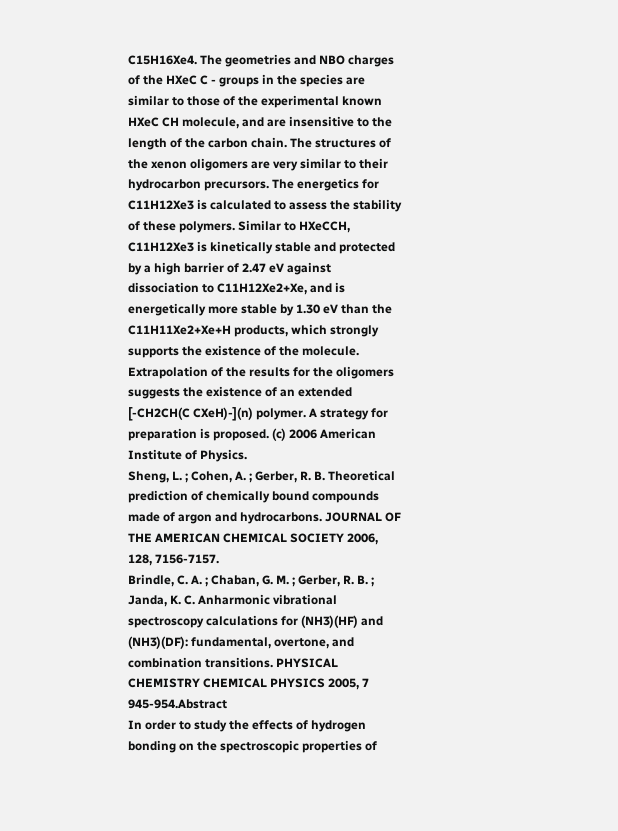C15H16Xe4. The geometries and NBO charges of the HXeC C - groups in the species are similar to those of the experimental known HXeC CH molecule, and are insensitive to the length of the carbon chain. The structures of the xenon oligomers are very similar to their hydrocarbon precursors. The energetics for C11H12Xe3 is calculated to assess the stability of these polymers. Similar to HXeCCH, C11H12Xe3 is kinetically stable and protected by a high barrier of 2.47 eV against dissociation to C11H12Xe2+Xe, and is energetically more stable by 1.30 eV than the C11H11Xe2+Xe+H products, which strongly supports the existence of the molecule. Extrapolation of the results for the oligomers suggests the existence of an extended [-CH2CH(C CXeH)-](n) polymer. A strategy for preparation is proposed. (c) 2006 American Institute of Physics.
Sheng, L. ; Cohen, A. ; Gerber, R. B. Theoretical prediction of chemically bound compounds made of argon and hydrocarbons. JOURNAL OF THE AMERICAN CHEMICAL SOCIETY 2006, 128, 7156-7157.
Brindle, C. A. ; Chaban, G. M. ; Gerber, R. B. ; Janda, K. C. Anharmonic vibrational spectroscopy calculations for (NH3)(HF) and (NH3)(DF): fundamental, overtone, and combination transitions. PHYSICAL CHEMISTRY CHEMICAL PHYSICS 2005, 7 945-954.Abstract
In order to study the effects of hydrogen bonding on the spectroscopic properties of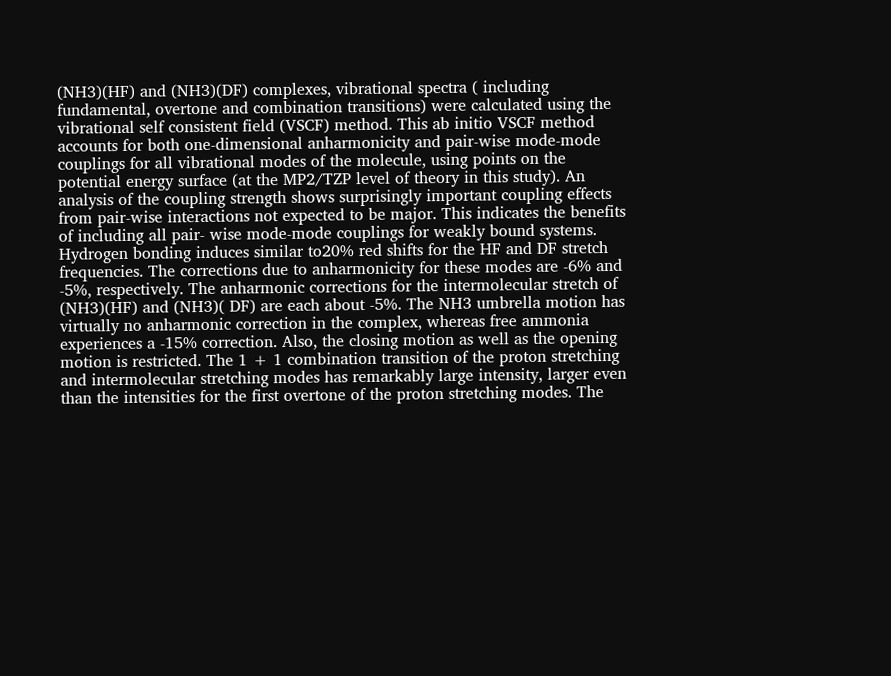(NH3)(HF) and (NH3)(DF) complexes, vibrational spectra ( including fundamental, overtone and combination transitions) were calculated using the vibrational self consistent field (VSCF) method. This ab initio VSCF method accounts for both one-dimensional anharmonicity and pair-wise mode-mode couplings for all vibrational modes of the molecule, using points on the potential energy surface (at the MP2/TZP level of theory in this study). An analysis of the coupling strength shows surprisingly important coupling effects from pair-wise interactions not expected to be major. This indicates the benefits of including all pair- wise mode-mode couplings for weakly bound systems. Hydrogen bonding induces similar to20% red shifts for the HF and DF stretch frequencies. The corrections due to anharmonicity for these modes are -6% and -5%, respectively. The anharmonic corrections for the intermolecular stretch of (NH3)(HF) and (NH3)( DF) are each about -5%. The NH3 umbrella motion has virtually no anharmonic correction in the complex, whereas free ammonia experiences a -15% correction. Also, the closing motion as well as the opening motion is restricted. The 1 + 1 combination transition of the proton stretching and intermolecular stretching modes has remarkably large intensity, larger even than the intensities for the first overtone of the proton stretching modes. The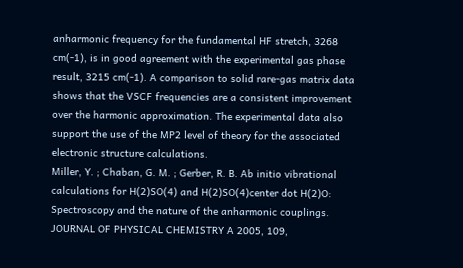anharmonic frequency for the fundamental HF stretch, 3268 cm(-1), is in good agreement with the experimental gas phase result, 3215 cm(-1). A comparison to solid rare-gas matrix data shows that the VSCF frequencies are a consistent improvement over the harmonic approximation. The experimental data also support the use of the MP2 level of theory for the associated electronic structure calculations.
Miller, Y. ; Chaban, G. M. ; Gerber, R. B. Ab initio vibrational calculations for H(2)SO(4) and H(2)SO(4)center dot H(2)O: Spectroscopy and the nature of the anharmonic couplings. JOURNAL OF PHYSICAL CHEMISTRY A 2005, 109,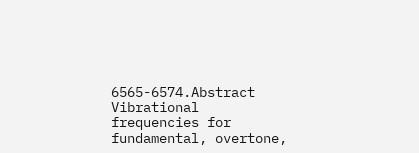6565-6574.Abstract
Vibrational frequencies for fundamental, overtone,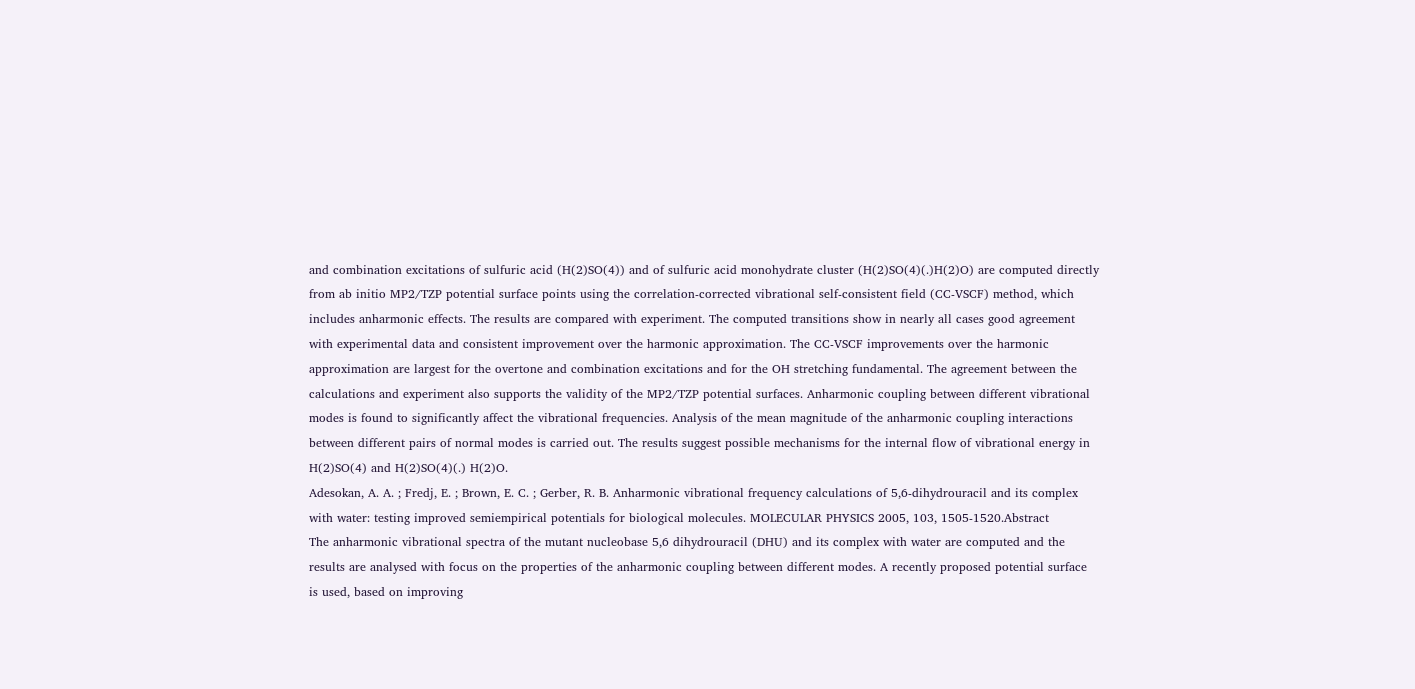and combination excitations of sulfuric acid (H(2)SO(4)) and of sulfuric acid monohydrate cluster (H(2)SO(4)(.)H(2)O) are computed directly from ab initio MP2/TZP potential surface points using the correlation-corrected vibrational self-consistent field (CC-VSCF) method, which includes anharmonic effects. The results are compared with experiment. The computed transitions show in nearly all cases good agreement with experimental data and consistent improvement over the harmonic approximation. The CC-VSCF improvements over the harmonic approximation are largest for the overtone and combination excitations and for the OH stretching fundamental. The agreement between the calculations and experiment also supports the validity of the MP2/TZP potential surfaces. Anharmonic coupling between different vibrational modes is found to significantly affect the vibrational frequencies. Analysis of the mean magnitude of the anharmonic coupling interactions between different pairs of normal modes is carried out. The results suggest possible mechanisms for the internal flow of vibrational energy in H(2)SO(4) and H(2)SO(4)(.) H(2)O.
Adesokan, A. A. ; Fredj, E. ; Brown, E. C. ; Gerber, R. B. Anharmonic vibrational frequency calculations of 5,6-dihydrouracil and its complex with water: testing improved semiempirical potentials for biological molecules. MOLECULAR PHYSICS 2005, 103, 1505-1520.Abstract
The anharmonic vibrational spectra of the mutant nucleobase 5,6 dihydrouracil (DHU) and its complex with water are computed and the results are analysed with focus on the properties of the anharmonic coupling between different modes. A recently proposed potential surface is used, based on improving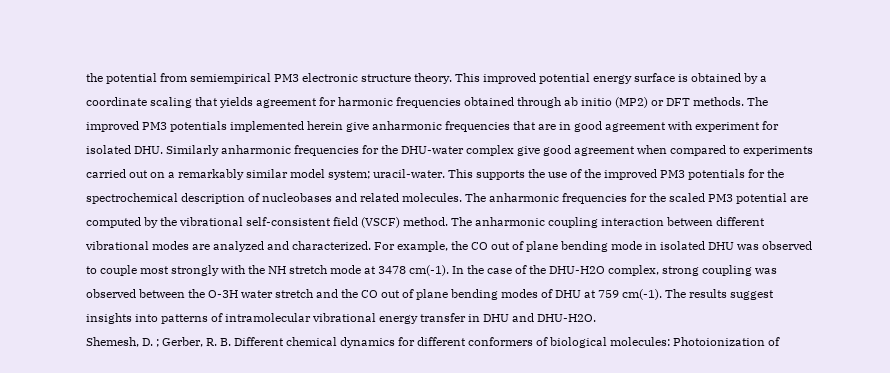the potential from semiempirical PM3 electronic structure theory. This improved potential energy surface is obtained by a coordinate scaling that yields agreement for harmonic frequencies obtained through ab initio (MP2) or DFT methods. The improved PM3 potentials implemented herein give anharmonic frequencies that are in good agreement with experiment for isolated DHU. Similarly anharmonic frequencies for the DHU-water complex give good agreement when compared to experiments carried out on a remarkably similar model system; uracil-water. This supports the use of the improved PM3 potentials for the spectrochemical description of nucleobases and related molecules. The anharmonic frequencies for the scaled PM3 potential are computed by the vibrational self-consistent field (VSCF) method. The anharmonic coupling interaction between different vibrational modes are analyzed and characterized. For example, the CO out of plane bending mode in isolated DHU was observed to couple most strongly with the NH stretch mode at 3478 cm(-1). In the case of the DHU-H2O complex, strong coupling was observed between the O-3H water stretch and the CO out of plane bending modes of DHU at 759 cm(-1). The results suggest insights into patterns of intramolecular vibrational energy transfer in DHU and DHU-H2O.
Shemesh, D. ; Gerber, R. B. Different chemical dynamics for different conformers of biological molecules: Photoionization of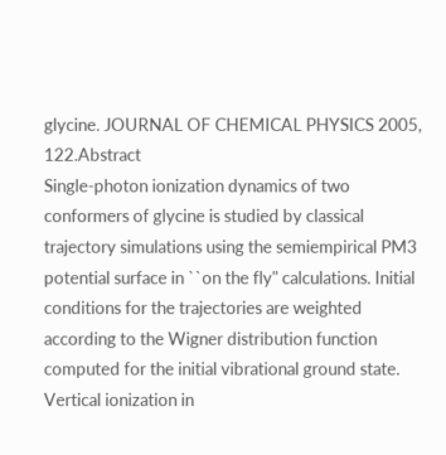glycine. JOURNAL OF CHEMICAL PHYSICS 2005, 122.Abstract
Single-photon ionization dynamics of two conformers of glycine is studied by classical trajectory simulations using the semiempirical PM3 potential surface in ``on the fly'' calculations. Initial conditions for the trajectories are weighted according to the Wigner distribution function computed for the initial vibrational ground state. Vertical ionization in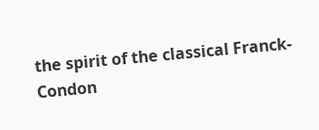the spirit of the classical Franck-Condon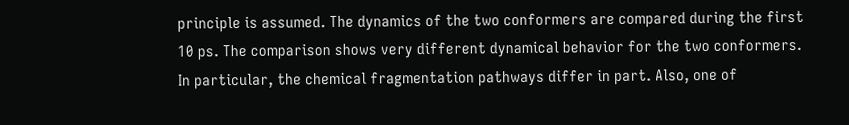principle is assumed. The dynamics of the two conformers are compared during the first 10 ps. The comparison shows very different dynamical behavior for the two conformers. In particular, the chemical fragmentation pathways differ in part. Also, one of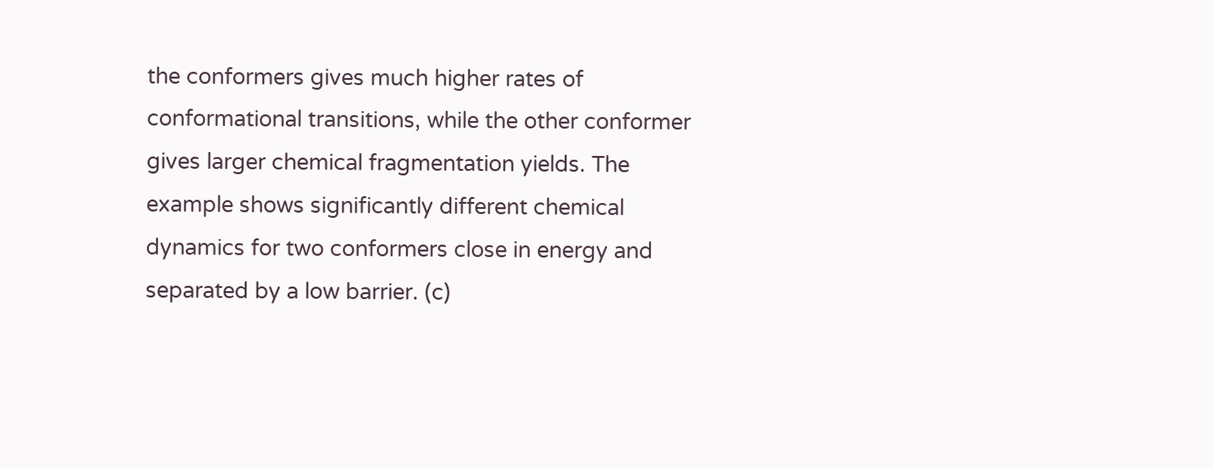the conformers gives much higher rates of conformational transitions, while the other conformer gives larger chemical fragmentation yields. The example shows significantly different chemical dynamics for two conformers close in energy and separated by a low barrier. (c)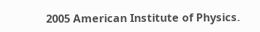2005 American Institute of Physics.